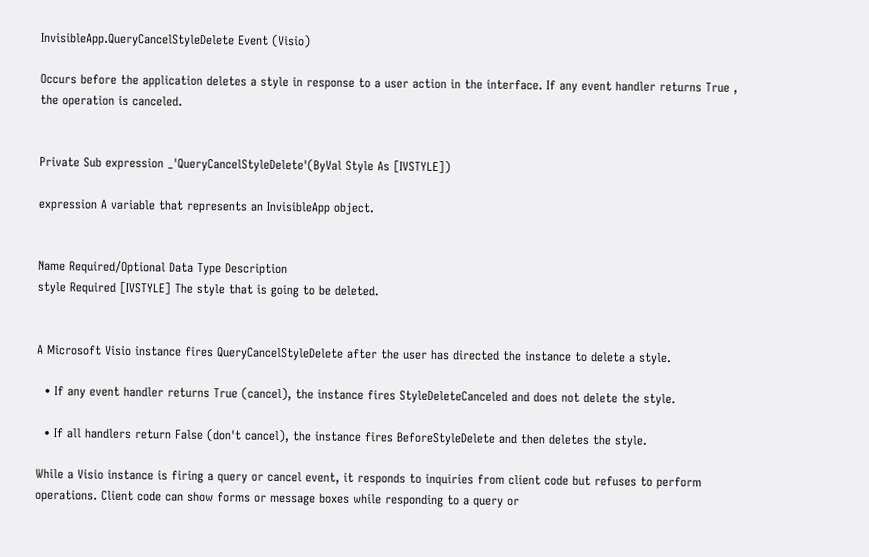InvisibleApp.QueryCancelStyleDelete Event (Visio)

Occurs before the application deletes a style in response to a user action in the interface. If any event handler returns True , the operation is canceled.


Private Sub expression _'QueryCancelStyleDelete'(ByVal Style As [IVSTYLE])

expression A variable that represents an InvisibleApp object.


Name Required/Optional Data Type Description
style Required [IVSTYLE] The style that is going to be deleted.


A Microsoft Visio instance fires QueryCancelStyleDelete after the user has directed the instance to delete a style.

  • If any event handler returns True (cancel), the instance fires StyleDeleteCanceled and does not delete the style.

  • If all handlers return False (don't cancel), the instance fires BeforeStyleDelete and then deletes the style.

While a Visio instance is firing a query or cancel event, it responds to inquiries from client code but refuses to perform operations. Client code can show forms or message boxes while responding to a query or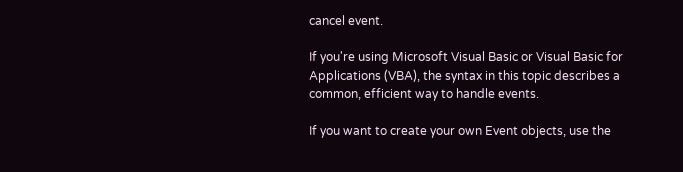cancel event.

If you're using Microsoft Visual Basic or Visual Basic for Applications (VBA), the syntax in this topic describes a common, efficient way to handle events.

If you want to create your own Event objects, use the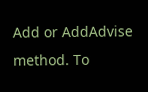Add or AddAdvise method. To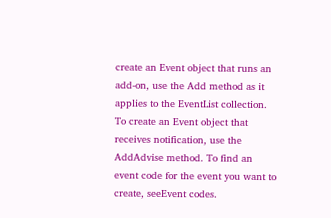create an Event object that runs an add-on, use the Add method as it applies to the EventList collection. To create an Event object that receives notification, use the AddAdvise method. To find an event code for the event you want to create, seeEvent codes.